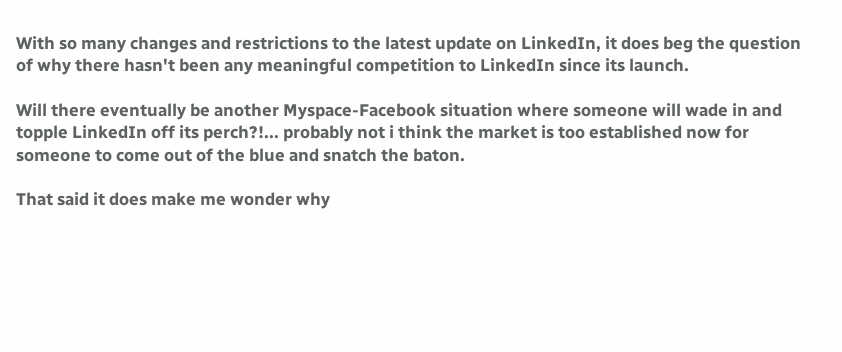With so many changes and restrictions to the latest update on LinkedIn, it does beg the question of why there hasn't been any meaningful competition to LinkedIn since its launch.

Will there eventually be another Myspace-Facebook situation where someone will wade in and topple LinkedIn off its perch?!... probably not i think the market is too established now for someone to come out of the blue and snatch the baton.

That said it does make me wonder why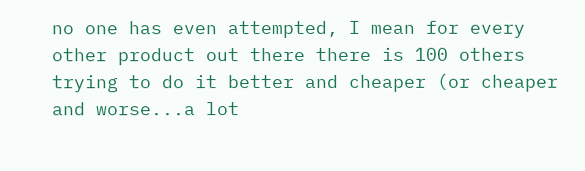no one has even attempted, I mean for every other product out there there is 100 others trying to do it better and cheaper (or cheaper and worse...a lot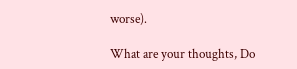worse).

What are your thoughts, Do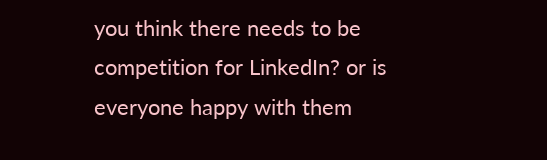you think there needs to be competition for LinkedIn? or is everyone happy with them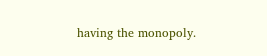having the monopoly.